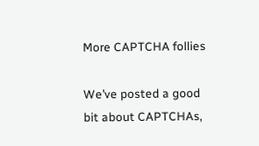More CAPTCHA follies

We’ve posted a good bit about CAPTCHAs,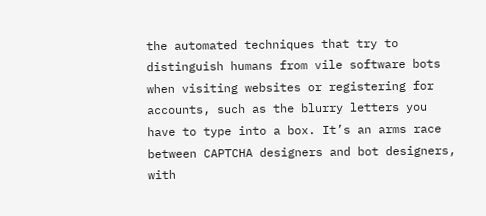the automated techniques that try to distinguish humans from vile software bots when visiting websites or registering for accounts, such as the blurry letters you have to type into a box. It’s an arms race between CAPTCHA designers and bot designers, with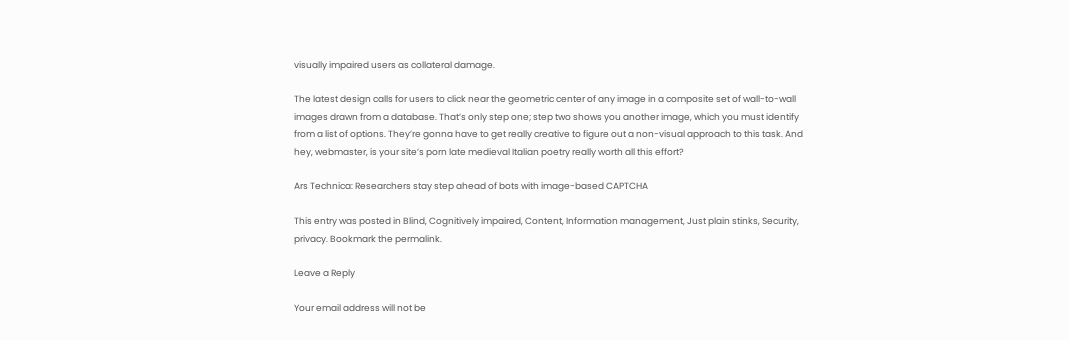visually impaired users as collateral damage.

The latest design calls for users to click near the geometric center of any image in a composite set of wall-to-wall images drawn from a database. That’s only step one; step two shows you another image, which you must identify from a list of options. They’re gonna have to get really creative to figure out a non-visual approach to this task. And hey, webmaster, is your site’s porn late medieval Italian poetry really worth all this effort?

Ars Technica: Researchers stay step ahead of bots with image-based CAPTCHA

This entry was posted in Blind, Cognitively impaired, Content, Information management, Just plain stinks, Security, privacy. Bookmark the permalink.

Leave a Reply

Your email address will not be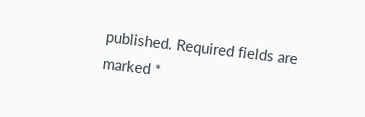published. Required fields are marked *